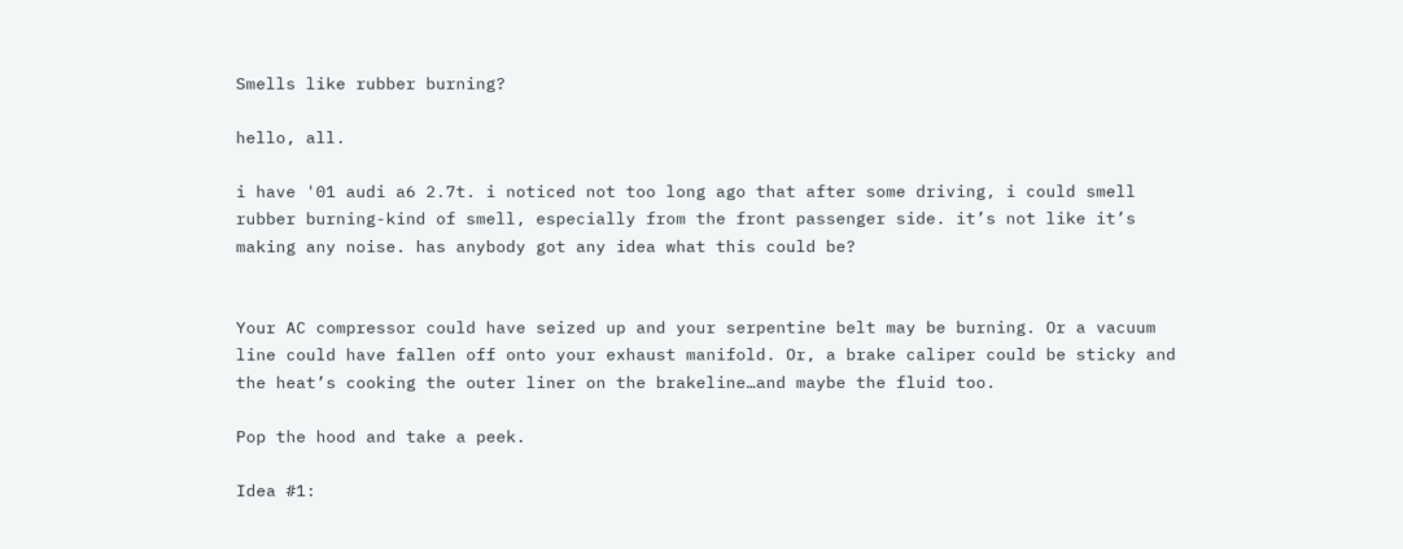Smells like rubber burning?

hello, all.

i have '01 audi a6 2.7t. i noticed not too long ago that after some driving, i could smell rubber burning-kind of smell, especially from the front passenger side. it’s not like it’s making any noise. has anybody got any idea what this could be?


Your AC compressor could have seized up and your serpentine belt may be burning. Or a vacuum line could have fallen off onto your exhaust manifold. Or, a brake caliper could be sticky and the heat’s cooking the outer liner on the brakeline…and maybe the fluid too.

Pop the hood and take a peek.

Idea #1: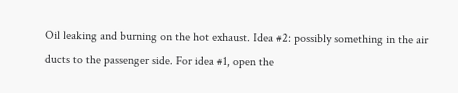Oil leaking and burning on the hot exhaust. Idea #2: possibly something in the air ducts to the passenger side. For idea #1, open the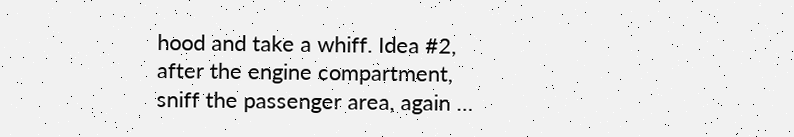hood and take a whiff. Idea #2, after the engine compartment, sniff the passenger area, again …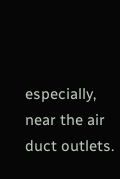especially, near the air duct outlets.